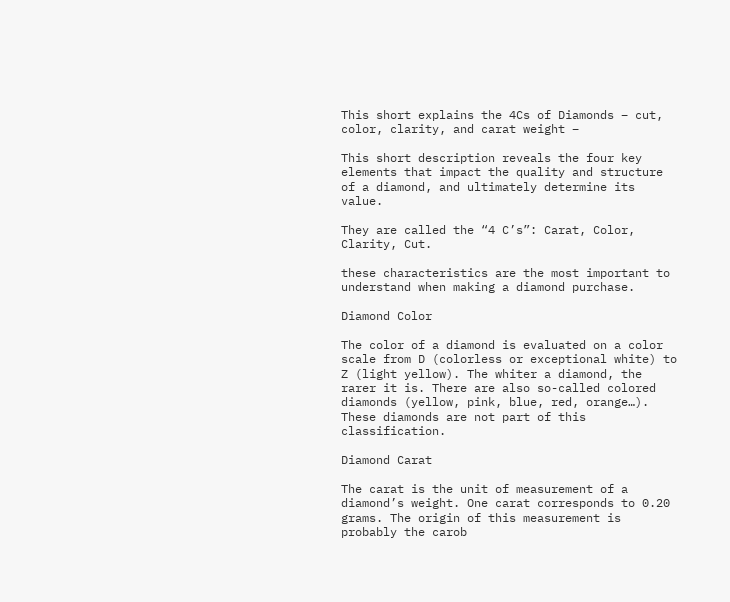This short explains the 4Cs of Diamonds – cut, color, clarity, and carat weight –

This short description reveals the four key elements that impact the quality and structure of a diamond, and ultimately determine its value.

They are called the “4 C’s”: Carat, Color, Clarity, Cut.

these characteristics are the most important to understand when making a diamond purchase.

Diamond Color

The color of a diamond is evaluated on a color scale from D (colorless or exceptional white) to Z (light yellow). The whiter a diamond, the rarer it is. There are also so-called colored diamonds (yellow, pink, blue, red, orange…). These diamonds are not part of this classification.

Diamond Carat

The carat is the unit of measurement of a diamond’s weight. One carat corresponds to 0.20 grams. The origin of this measurement is probably the carob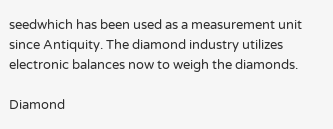seedwhich has been used as a measurement unit since Antiquity. The diamond industry utilizes electronic balances now to weigh the diamonds.

Diamond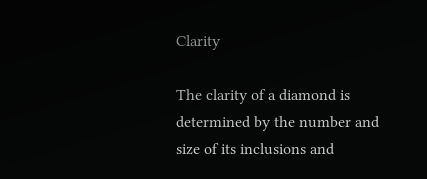Clarity

The clarity of a diamond is determined by the number and size of its inclusions and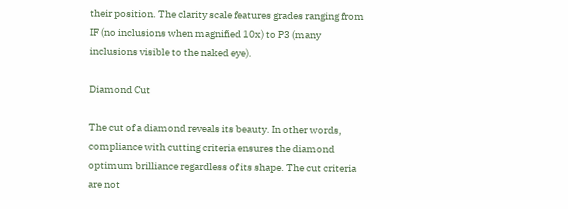their position. The clarity scale features grades ranging from IF (no inclusions when magnified 10x) to P3 (many inclusions visible to the naked eye).

Diamond Cut

The cut of a diamond reveals its beauty. In other words, compliance with cutting criteria ensures the diamond optimum brilliance regardless of its shape. The cut criteria are not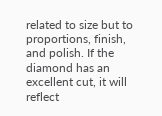related to size but to proportions, finish, and polish. If the diamond has an excellent cut, it will reflect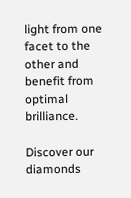light from one facet to the other and benefit from optimal brilliance.

Discover our diamonds